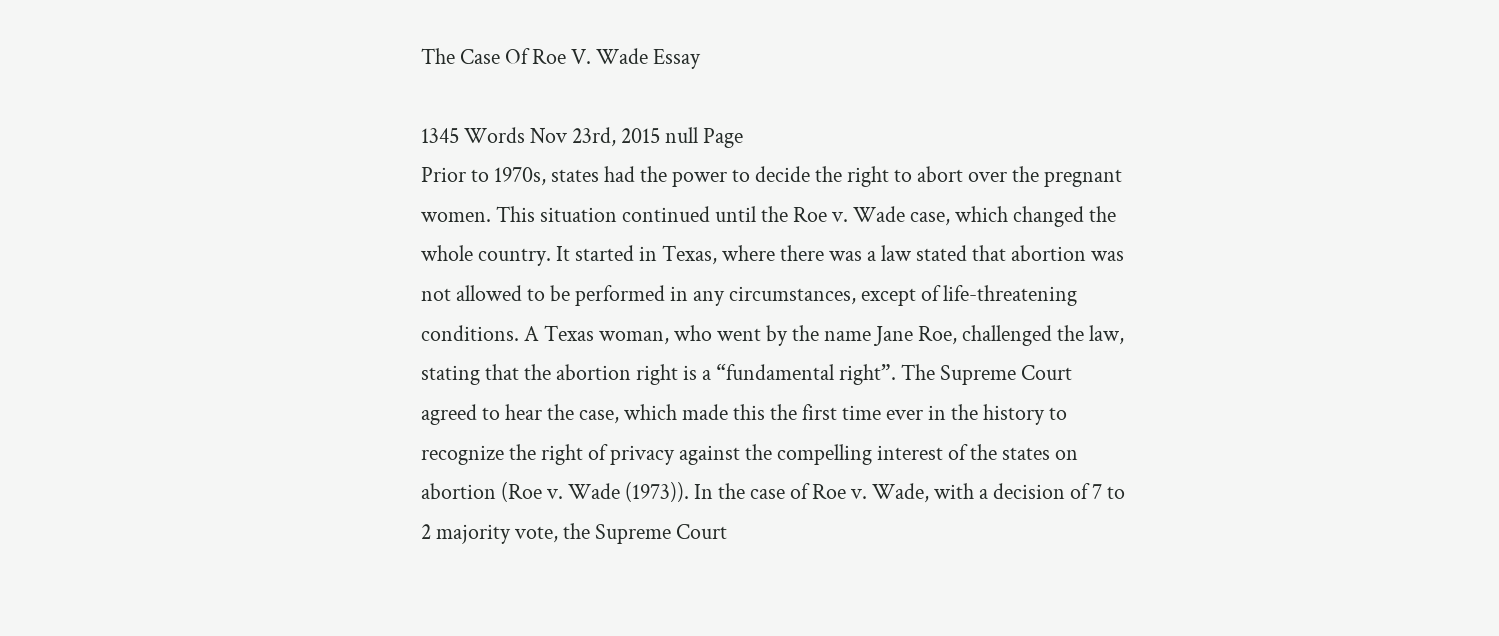The Case Of Roe V. Wade Essay

1345 Words Nov 23rd, 2015 null Page
Prior to 1970s, states had the power to decide the right to abort over the pregnant women. This situation continued until the Roe v. Wade case, which changed the whole country. It started in Texas, where there was a law stated that abortion was not allowed to be performed in any circumstances, except of life-threatening conditions. A Texas woman, who went by the name Jane Roe, challenged the law, stating that the abortion right is a “fundamental right”. The Supreme Court agreed to hear the case, which made this the first time ever in the history to recognize the right of privacy against the compelling interest of the states on abortion (Roe v. Wade (1973)). In the case of Roe v. Wade, with a decision of 7 to 2 majority vote, the Supreme Court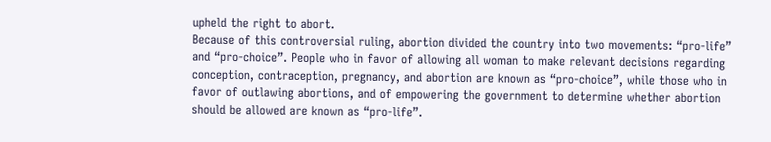upheld the right to abort.
Because of this controversial ruling, abortion divided the country into two movements: “pro-life” and “pro-choice”. People who in favor of allowing all woman to make relevant decisions regarding conception, contraception, pregnancy, and abortion are known as “pro-choice”, while those who in favor of outlawing abortions, and of empowering the government to determine whether abortion should be allowed are known as “pro-life”.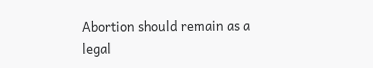Abortion should remain as a legal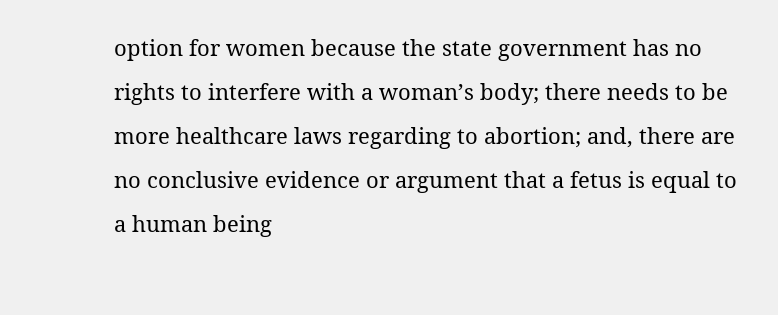option for women because the state government has no rights to interfere with a woman’s body; there needs to be more healthcare laws regarding to abortion; and, there are no conclusive evidence or argument that a fetus is equal to a human being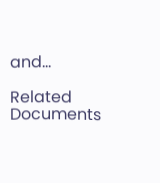and…

Related Documents